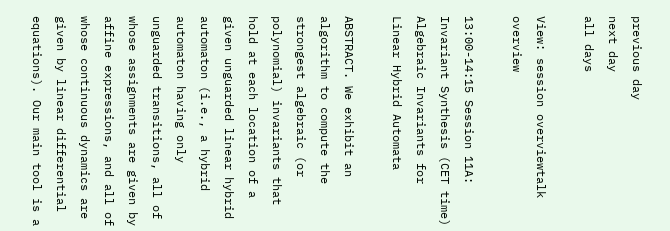previous day
next day
all days

View: session overviewtalk overview

13:00-14:15 Session 11A: Invariant Synthesis (CET time)
Algebraic Invariants for Linear Hybrid Automata

ABSTRACT. We exhibit an algorithm to compute the strongest algebraic (or polynomial) invariants that hold at each location of a given unguarded linear hybrid automaton (i.e., a hybrid automaton having only unguarded transitions, all of whose assignments are given by affine expressions, and all of whose continuous dynamics are given by linear differential equations). Our main tool is a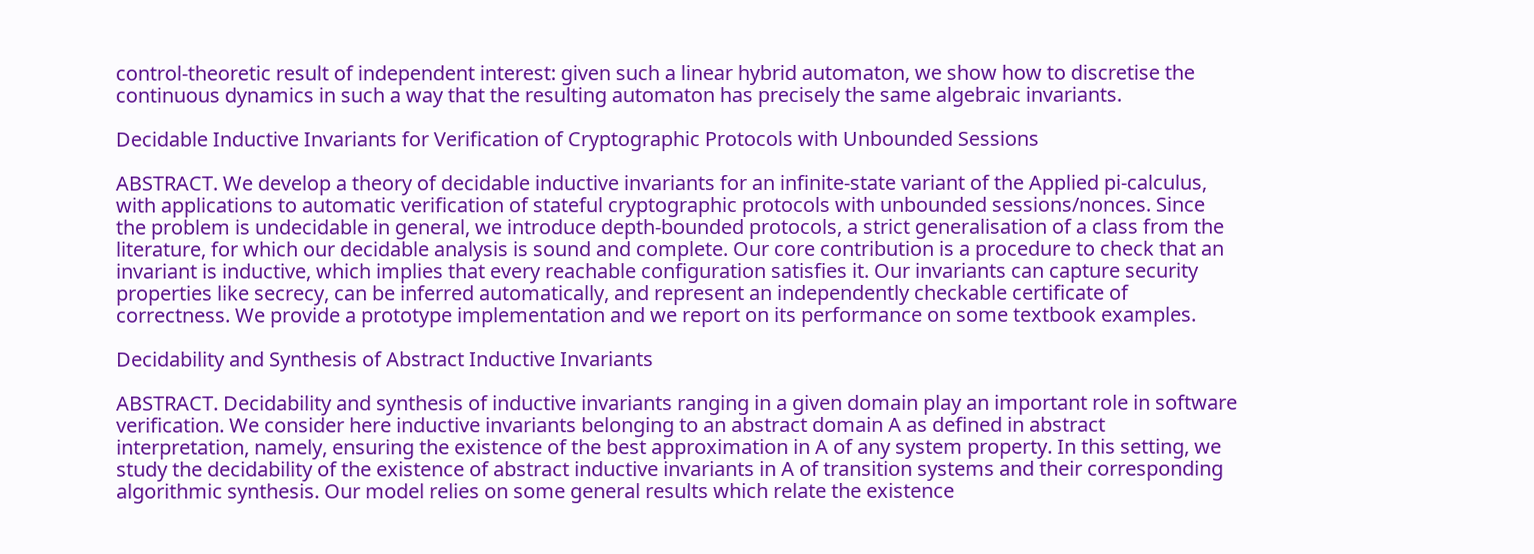control-theoretic result of independent interest: given such a linear hybrid automaton, we show how to discretise the continuous dynamics in such a way that the resulting automaton has precisely the same algebraic invariants.

Decidable Inductive Invariants for Verification of Cryptographic Protocols with Unbounded Sessions

ABSTRACT. We develop a theory of decidable inductive invariants for an infinite-state variant of the Applied pi-calculus, with applications to automatic verification of stateful cryptographic protocols with unbounded sessions/nonces. Since the problem is undecidable in general, we introduce depth-bounded protocols, a strict generalisation of a class from the literature, for which our decidable analysis is sound and complete. Our core contribution is a procedure to check that an invariant is inductive, which implies that every reachable configuration satisfies it. Our invariants can capture security properties like secrecy, can be inferred automatically, and represent an independently checkable certificate of correctness. We provide a prototype implementation and we report on its performance on some textbook examples.

Decidability and Synthesis of Abstract Inductive Invariants

ABSTRACT. Decidability and synthesis of inductive invariants ranging in a given domain play an important role in software verification. We consider here inductive invariants belonging to an abstract domain A as defined in abstract interpretation, namely, ensuring the existence of the best approximation in A of any system property. In this setting, we study the decidability of the existence of abstract inductive invariants in A of transition systems and their corresponding algorithmic synthesis. Our model relies on some general results which relate the existence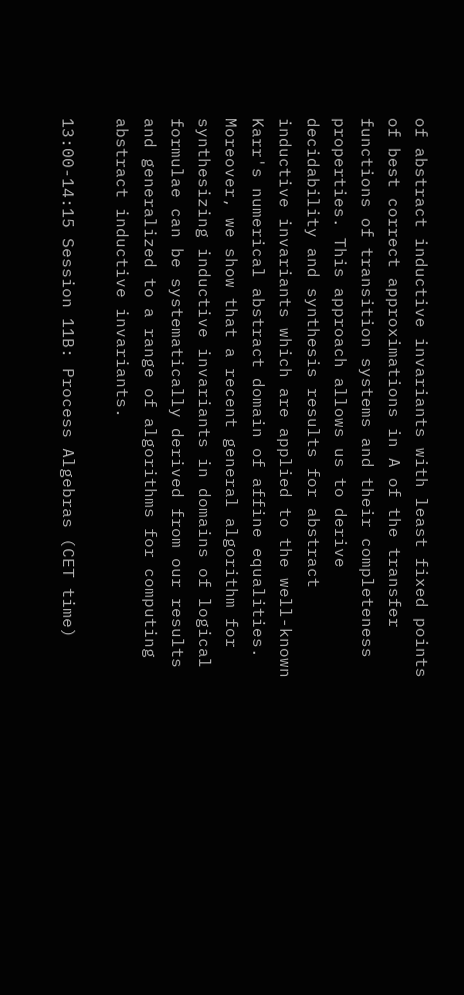of abstract inductive invariants with least fixed points of best correct approximations in A of the transfer functions of transition systems and their completeness properties. This approach allows us to derive decidability and synthesis results for abstract inductive invariants which are applied to the well-known Karr's numerical abstract domain of affine equalities. Moreover, we show that a recent general algorithm for synthesizing inductive invariants in domains of logical formulae can be systematically derived from our results and generalized to a range of algorithms for computing abstract inductive invariants.

13:00-14:15 Session 11B: Process Algebras (CET time)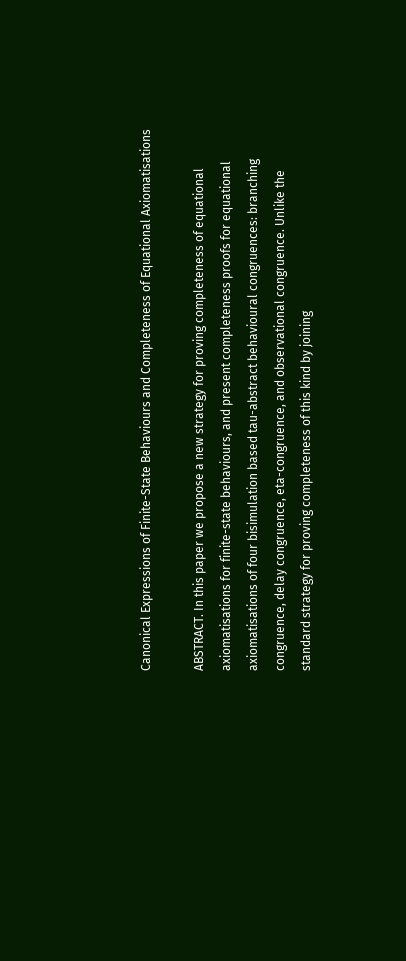Canonical Expressions of Finite-State Behaviours and Completeness of Equational Axiomatisations

ABSTRACT. In this paper we propose a new strategy for proving completeness of equational axiomatisations for finite-state behaviours, and present completeness proofs for equational axiomatisations of four bisimulation based tau-abstract behavioural congruences: branching congruence, delay congruence, eta-congruence, and observational congruence. Unlike the standard strategy for proving completeness of this kind by joining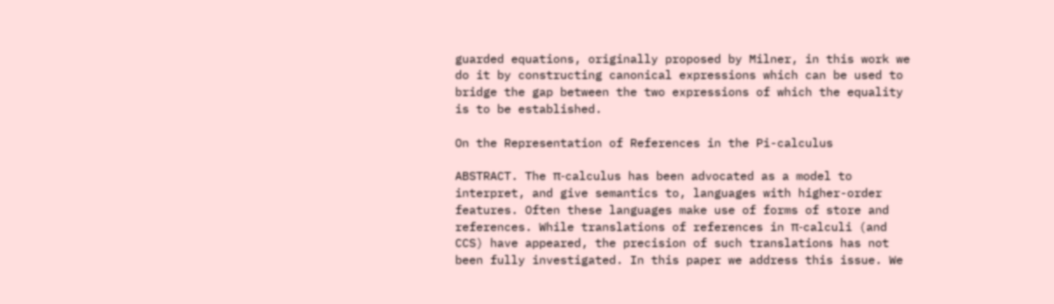guarded equations, originally proposed by Milner, in this work we do it by constructing canonical expressions which can be used to bridge the gap between the two expressions of which the equality is to be established.

On the Representation of References in the Pi-calculus

ABSTRACT. The π-calculus has been advocated as a model to interpret, and give semantics to, languages with higher-order features. Often these languages make use of forms of store and references. While translations of references in π-calculi (and CCS) have appeared, the precision of such translations has not been fully investigated. In this paper we address this issue. We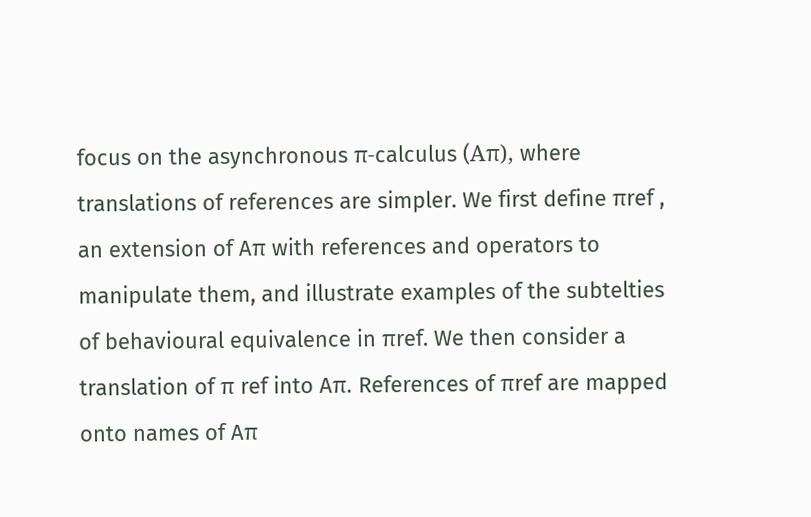focus on the asynchronous π-calculus (Aπ), where translations of references are simpler. We first define πref , an extension of Aπ with references and operators to manipulate them, and illustrate examples of the subtelties of behavioural equivalence in πref. We then consider a translation of π ref into Aπ. References of πref are mapped onto names of Aπ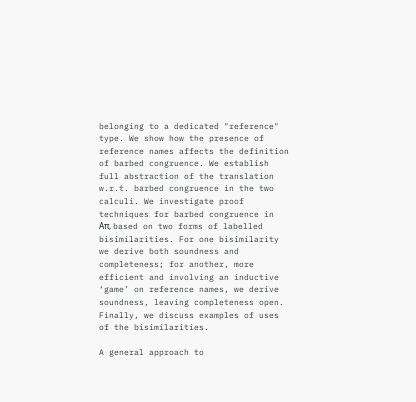belonging to a dedicated "reference" type. We show how the presence of reference names affects the definition of barbed congruence. We establish full abstraction of the translation w.r.t. barbed congruence in the two calculi. We investigate proof techniques for barbed congruence in Aπ, based on two forms of labelled bisimilarities. For one bisimilarity we derive both soundness and completeness; for another, more efficient and involving an inductive ‘game’ on reference names, we derive soundness, leaving completeness open. Finally, we discuss examples of uses of the bisimilarities.

A general approach to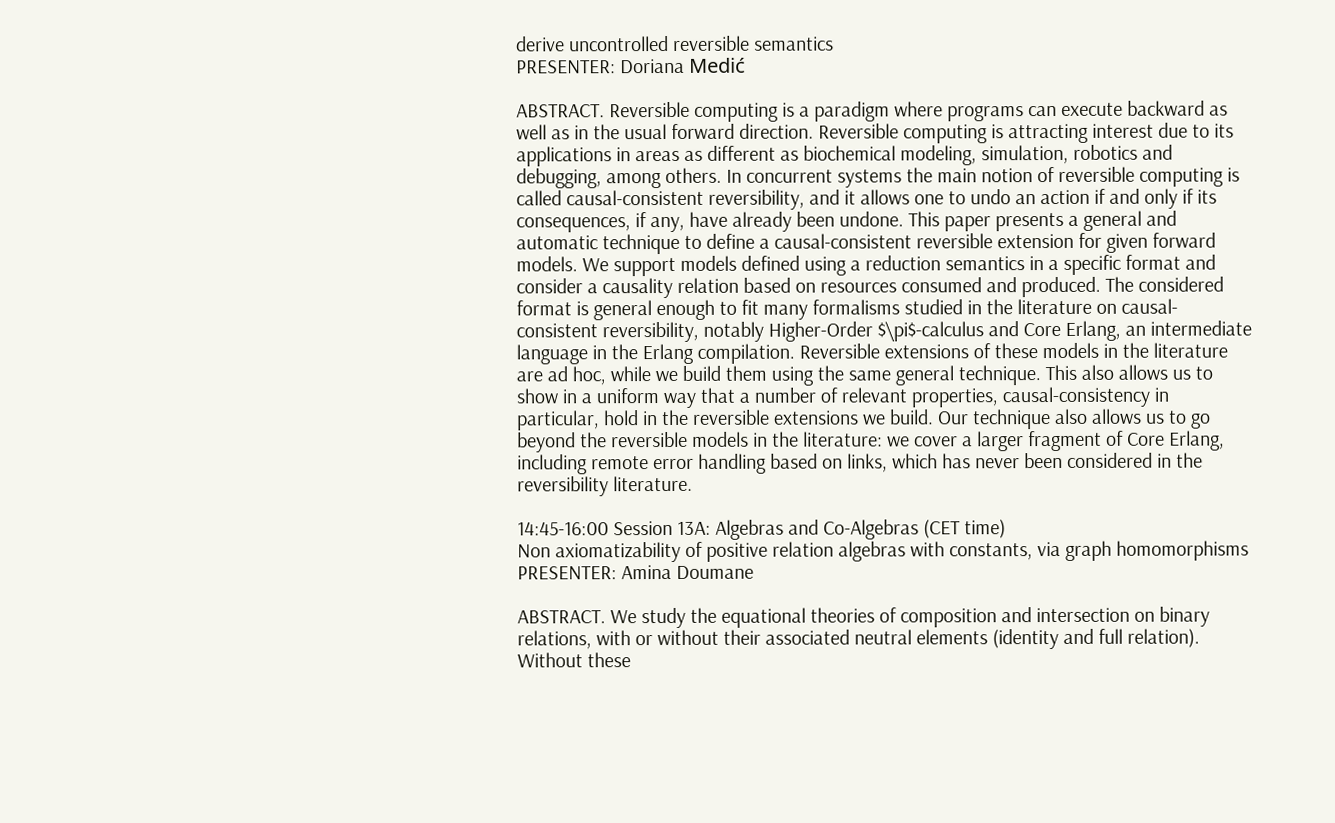derive uncontrolled reversible semantics
PRESENTER: Doriana Medić

ABSTRACT. Reversible computing is a paradigm where programs can execute backward as well as in the usual forward direction. Reversible computing is attracting interest due to its applications in areas as different as biochemical modeling, simulation, robotics and debugging, among others. In concurrent systems the main notion of reversible computing is called causal-consistent reversibility, and it allows one to undo an action if and only if its consequences, if any, have already been undone. This paper presents a general and automatic technique to define a causal-consistent reversible extension for given forward models. We support models defined using a reduction semantics in a specific format and consider a causality relation based on resources consumed and produced. The considered format is general enough to fit many formalisms studied in the literature on causal-consistent reversibility, notably Higher-Order $\pi$-calculus and Core Erlang, an intermediate language in the Erlang compilation. Reversible extensions of these models in the literature are ad hoc, while we build them using the same general technique. This also allows us to show in a uniform way that a number of relevant properties, causal-consistency in particular, hold in the reversible extensions we build. Our technique also allows us to go beyond the reversible models in the literature: we cover a larger fragment of Core Erlang, including remote error handling based on links, which has never been considered in the reversibility literature.

14:45-16:00 Session 13A: Algebras and Co-Algebras (CET time)
Non axiomatizability of positive relation algebras with constants, via graph homomorphisms
PRESENTER: Amina Doumane

ABSTRACT. We study the equational theories of composition and intersection on binary relations, with or without their associated neutral elements (identity and full relation). Without these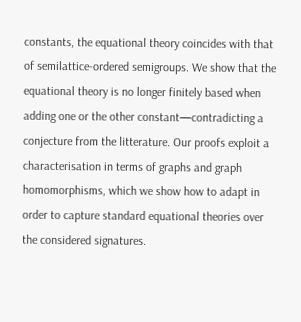constants, the equational theory coincides with that of semilattice-ordered semigroups. We show that the equational theory is no longer finitely based when adding one or the other constant—contradicting a conjecture from the litterature. Our proofs exploit a characterisation in terms of graphs and graph homomorphisms, which we show how to adapt in order to capture standard equational theories over the considered signatures.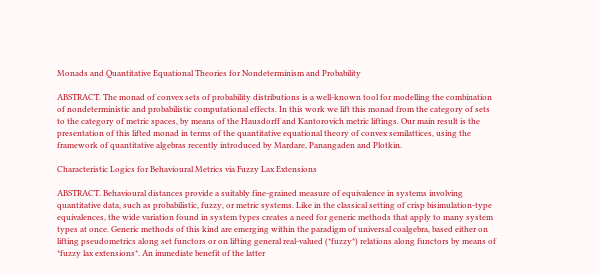Monads and Quantitative Equational Theories for Nondeterminism and Probability

ABSTRACT. The monad of convex sets of probability distributions is a well-known tool for modelling the combination of nondeterministic and probabilistic computational effects. In this work we lift this monad from the category of sets to the category of metric spaces, by means of the Hausdorff and Kantorovich metric liftings. Our main result is the presentation of this lifted monad in terms of the quantitative equational theory of convex semilattices, using the framework of quantitative algebras recently introduced by Mardare, Panangaden and Plotkin.

Characteristic Logics for Behavioural Metrics via Fuzzy Lax Extensions

ABSTRACT. Behavioural distances provide a suitably fine-grained measure of equivalence in systems involving quantitative data, such as probabilistic, fuzzy, or metric systems. Like in the classical setting of crisp bisimulation-type equivalences, the wide variation found in system types creates a need for generic methods that apply to many system types at once. Generic methods of this kind are emerging within the paradigm of universal coalgebra, based either on lifting pseudometrics along set functors or on lifting general real-valued (*fuzzy*) relations along functors by means of *fuzzy lax extensions*. An immediate benefit of the latter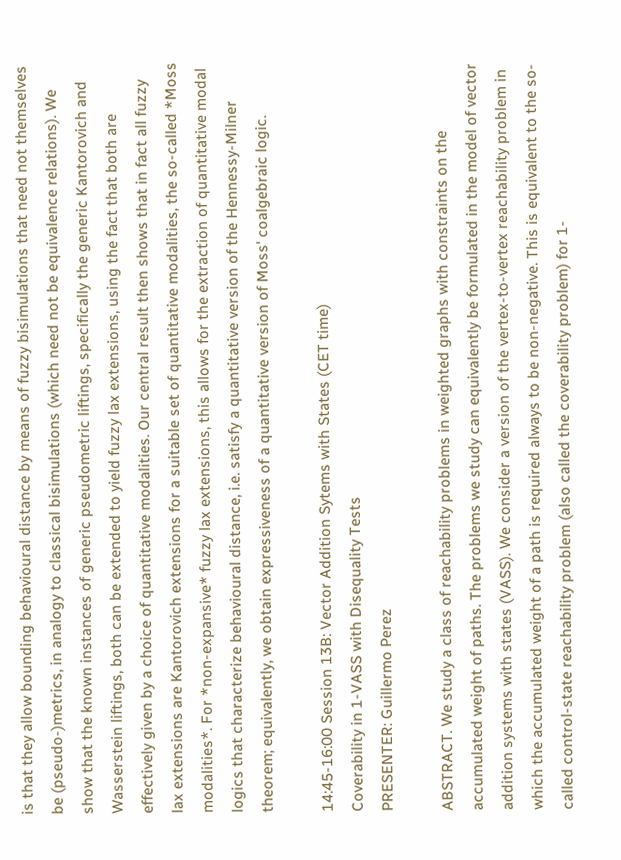is that they allow bounding behavioural distance by means of fuzzy bisimulations that need not themselves be (pseudo-)metrics, in analogy to classical bisimulations (which need not be equivalence relations). We show that the known instances of generic pseudometric liftings, specifically the generic Kantorovich and Wasserstein liftings, both can be extended to yield fuzzy lax extensions, using the fact that both are effectively given by a choice of quantitative modalities. Our central result then shows that in fact all fuzzy lax extensions are Kantorovich extensions for a suitable set of quantitative modalities, the so-called *Moss modalities*. For *non-expansive* fuzzy lax extensions, this allows for the extraction of quantitative modal logics that characterize behavioural distance, i.e. satisfy a quantitative version of the Hennessy-Milner theorem; equivalently, we obtain expressiveness of a quantitative version of Moss' coalgebraic logic.

14:45-16:00 Session 13B: Vector Addition Sytems with States (CET time)
Coverability in 1-VASS with Disequality Tests
PRESENTER: Guillermo Perez

ABSTRACT. We study a class of reachability problems in weighted graphs with constraints on the accumulated weight of paths. The problems we study can equivalently be formulated in the model of vector addition systems with states (VASS). We consider a version of the vertex-to-vertex reachability problem in which the accumulated weight of a path is required always to be non-negative. This is equivalent to the so-called control-state reachability problem (also called the coverability problem) for 1-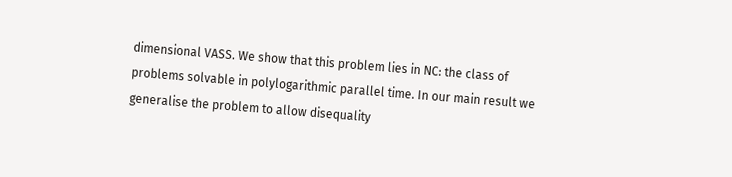dimensional VASS. We show that this problem lies in NC: the class of problems solvable in polylogarithmic parallel time. In our main result we generalise the problem to allow disequality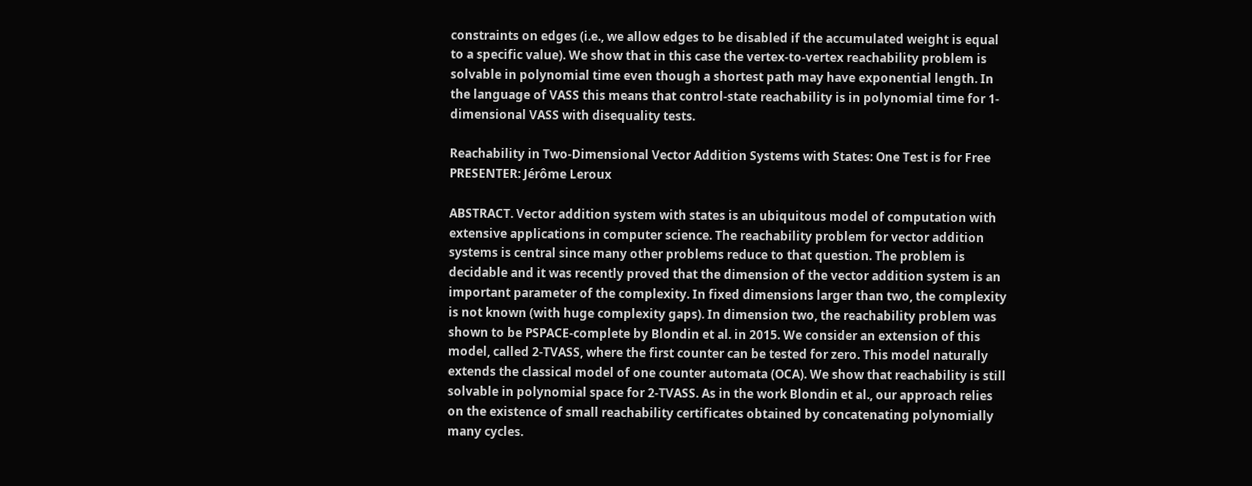constraints on edges (i.e., we allow edges to be disabled if the accumulated weight is equal to a specific value). We show that in this case the vertex-to-vertex reachability problem is solvable in polynomial time even though a shortest path may have exponential length. In the language of VASS this means that control-state reachability is in polynomial time for 1-dimensional VASS with disequality tests.

Reachability in Two-Dimensional Vector Addition Systems with States: One Test is for Free
PRESENTER: Jérôme Leroux

ABSTRACT. Vector addition system with states is an ubiquitous model of computation with extensive applications in computer science. The reachability problem for vector addition systems is central since many other problems reduce to that question. The problem is decidable and it was recently proved that the dimension of the vector addition system is an important parameter of the complexity. In fixed dimensions larger than two, the complexity is not known (with huge complexity gaps). In dimension two, the reachability problem was shown to be PSPACE-complete by Blondin et al. in 2015. We consider an extension of this model, called 2-TVASS, where the first counter can be tested for zero. This model naturally extends the classical model of one counter automata (OCA). We show that reachability is still solvable in polynomial space for 2-TVASS. As in the work Blondin et al., our approach relies on the existence of small reachability certificates obtained by concatenating polynomially many cycles.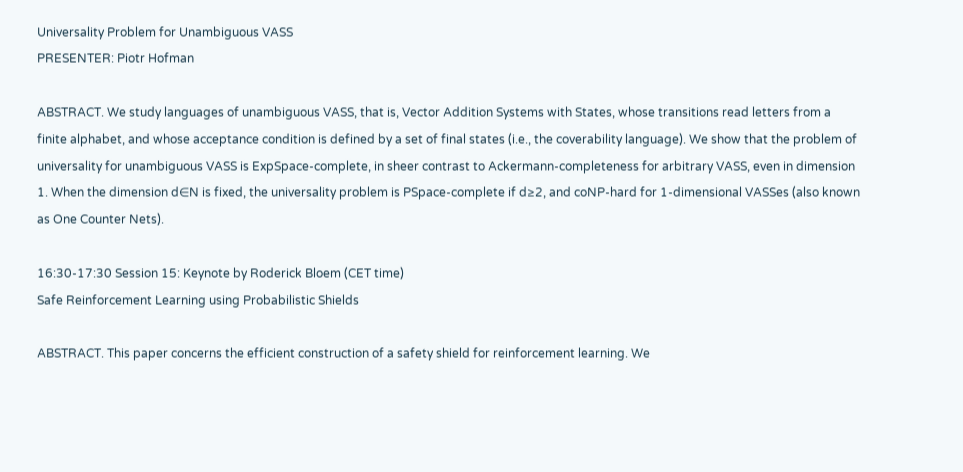Universality Problem for Unambiguous VASS
PRESENTER: Piotr Hofman

ABSTRACT. We study languages of unambiguous VASS, that is, Vector Addition Systems with States, whose transitions read letters from a finite alphabet, and whose acceptance condition is defined by a set of final states (i.e., the coverability language). We show that the problem of universality for unambiguous VASS is ExpSpace-complete, in sheer contrast to Ackermann-completeness for arbitrary VASS, even in dimension 1. When the dimension d∈N is fixed, the universality problem is PSpace-complete if d≥2, and coNP-hard for 1-dimensional VASSes (also known as One Counter Nets).

16:30-17:30 Session 15: Keynote by Roderick Bloem (CET time)
Safe Reinforcement Learning using Probabilistic Shields

ABSTRACT. This paper concerns the efficient construction of a safety shield for reinforcement learning. We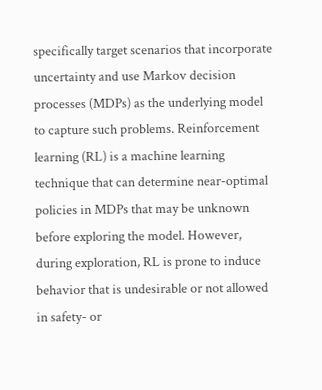specifically target scenarios that incorporate uncertainty and use Markov decision processes (MDPs) as the underlying model to capture such problems. Reinforcement learning (RL) is a machine learning technique that can determine near-optimal policies in MDPs that may be unknown before exploring the model. However, during exploration, RL is prone to induce behavior that is undesirable or not allowed in safety- or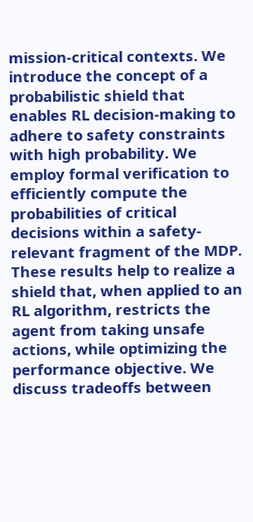mission-critical contexts. We introduce the concept of a probabilistic shield that enables RL decision-making to adhere to safety constraints with high probability. We employ formal verification to efficiently compute the probabilities of critical decisions within a safety-relevant fragment of the MDP. These results help to realize a shield that, when applied to an RL algorithm, restricts the agent from taking unsafe actions, while optimizing the performance objective. We discuss tradeoffs between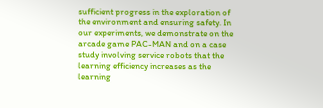sufficient progress in the exploration of the environment and ensuring safety. In our experiments, we demonstrate on the arcade game PAC-MAN and on a case study involving service robots that the learning efficiency increases as the learning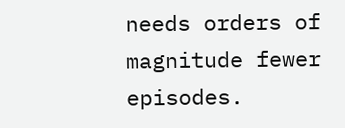needs orders of magnitude fewer episodes.